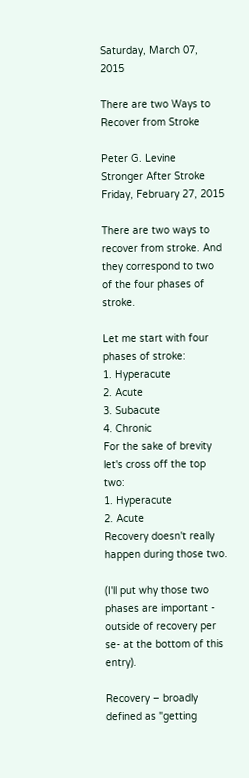Saturday, March 07, 2015

There are two Ways to Recover from Stroke

Peter G. Levine
Stronger After Stroke
Friday, February 27, 2015

There are two ways to recover from stroke. And they correspond to two of the four phases of stroke.

Let me start with four phases of stroke:
1. Hyperacute
2. Acute
3. Subacute
4. Chronic
For the sake of brevity let's cross off the top two:
1. Hyperacute
2. Acute
Recovery doesn't really happen during those two.

(I'll put why those two phases are important - outside of recovery per se- at the bottom of this entry).

Recovery – broadly defined as "getting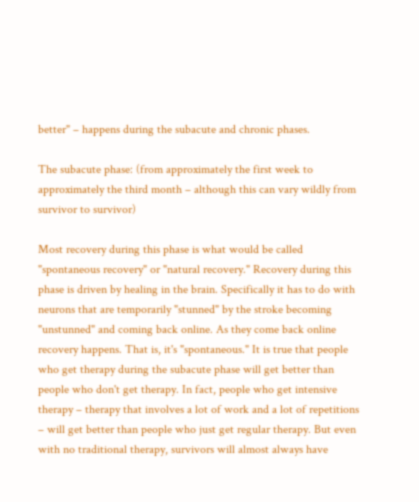better" – happens during the subacute and chronic phases.

The subacute phase: (from approximately the first week to approximately the third month – although this can vary wildly from survivor to survivor)

Most recovery during this phase is what would be called "spontaneous recovery" or "natural recovery." Recovery during this phase is driven by healing in the brain. Specifically it has to do with neurons that are temporarily "stunned" by the stroke becoming "unstunned" and coming back online. As they come back online recovery happens. That is, it's "spontaneous." It is true that people who get therapy during the subacute phase will get better than people who don't get therapy. In fact, people who get intensive therapy – therapy that involves a lot of work and a lot of repetitions – will get better than people who just get regular therapy. But even with no traditional therapy, survivors will almost always have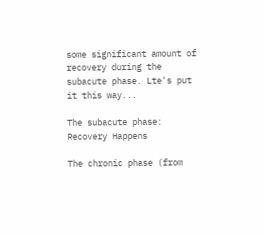some significant amount of recovery during the subacute phase. Lte's put it this way...

The subacute phase: Recovery Happens

The chronic phase (from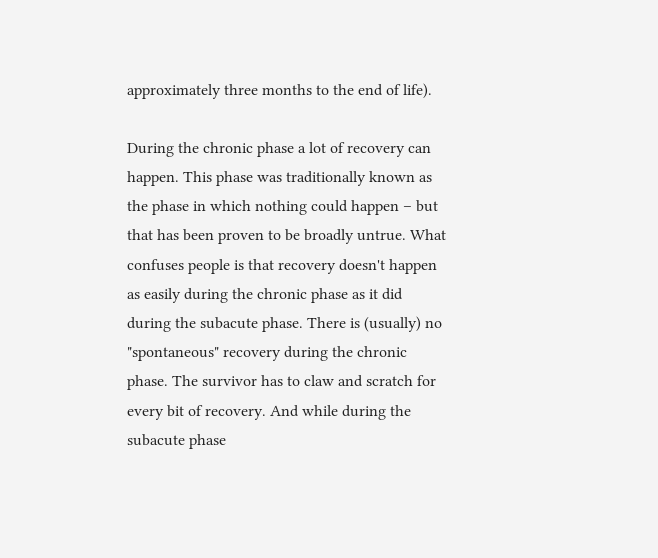approximately three months to the end of life).

During the chronic phase a lot of recovery can happen. This phase was traditionally known as the phase in which nothing could happen – but that has been proven to be broadly untrue. What confuses people is that recovery doesn't happen as easily during the chronic phase as it did during the subacute phase. There is (usually) no "spontaneous" recovery during the chronic phase. The survivor has to claw and scratch for every bit of recovery. And while during the subacute phase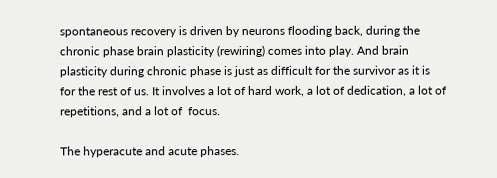spontaneous recovery is driven by neurons flooding back, during the chronic phase brain plasticity (rewiring) comes into play. And brain plasticity during chronic phase is just as difficult for the survivor as it is for the rest of us. It involves a lot of hard work, a lot of dedication, a lot of repetitions, and a lot of  focus.

The hyperacute and acute phases.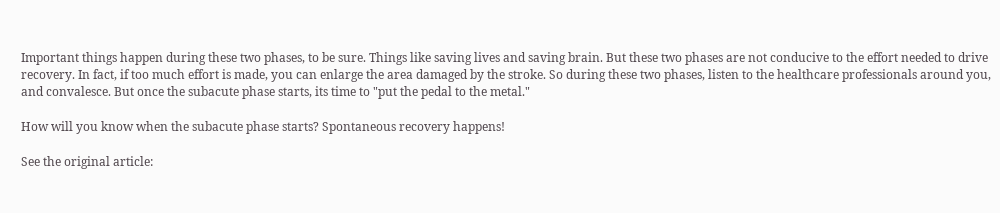Important things happen during these two phases, to be sure. Things like saving lives and saving brain. But these two phases are not conducive to the effort needed to drive recovery. In fact, if too much effort is made, you can enlarge the area damaged by the stroke. So during these two phases, listen to the healthcare professionals around you, and convalesce. But once the subacute phase starts, its time to "put the pedal to the metal."

How will you know when the subacute phase starts? Spontaneous recovery happens!

See the original article: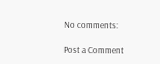No comments:

Post a Comment